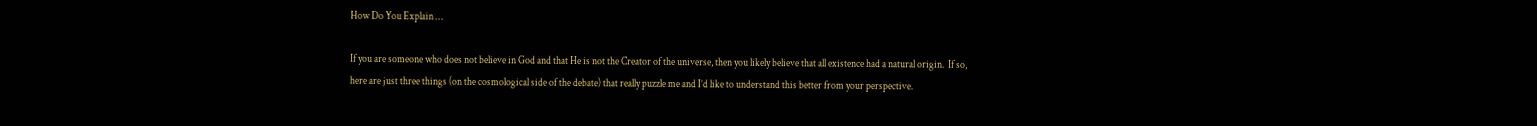How Do You Explain …

If you are someone who does not believe in God and that He is not the Creator of the universe, then you likely believe that all existence had a natural origin.  If so, here are just three things (on the cosmological side of the debate) that really puzzle me and I’d like to understand this better from your perspective.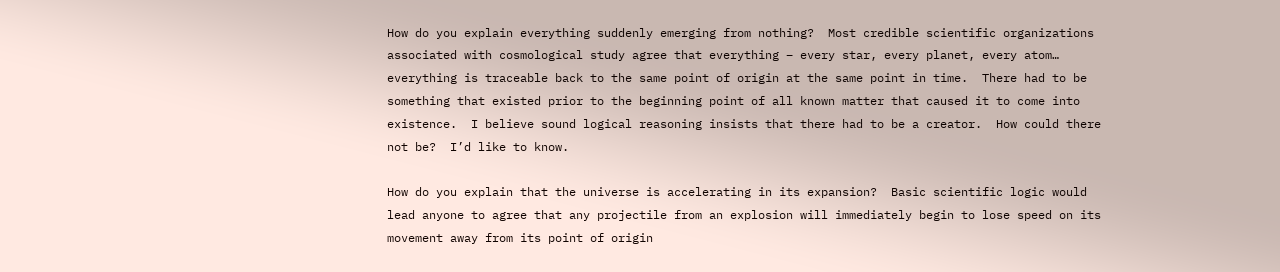How do you explain everything suddenly emerging from nothing?  Most credible scientific organizations associated with cosmological study agree that everything – every star, every planet, every atom… everything is traceable back to the same point of origin at the same point in time.  There had to be something that existed prior to the beginning point of all known matter that caused it to come into existence.  I believe sound logical reasoning insists that there had to be a creator.  How could there not be?  I’d like to know.

How do you explain that the universe is accelerating in its expansion?  Basic scientific logic would lead anyone to agree that any projectile from an explosion will immediately begin to lose speed on its movement away from its point of origin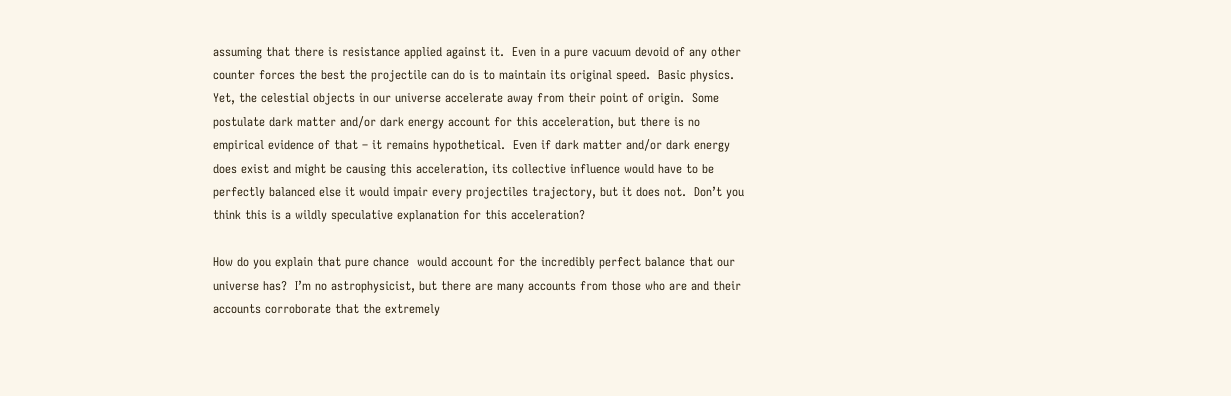assuming that there is resistance applied against it.  Even in a pure vacuum devoid of any other counter forces the best the projectile can do is to maintain its original speed.  Basic physics.  Yet, the celestial objects in our universe accelerate away from their point of origin.  Some postulate dark matter and/or dark energy account for this acceleration, but there is no empirical evidence of that – it remains hypothetical.  Even if dark matter and/or dark energy does exist and might be causing this acceleration, its collective influence would have to be perfectly balanced else it would impair every projectiles trajectory, but it does not.  Don’t you think this is a wildly speculative explanation for this acceleration?

How do you explain that pure chance  would account for the incredibly perfect balance that our universe has?  I’m no astrophysicist, but there are many accounts from those who are and their accounts corroborate that the extremely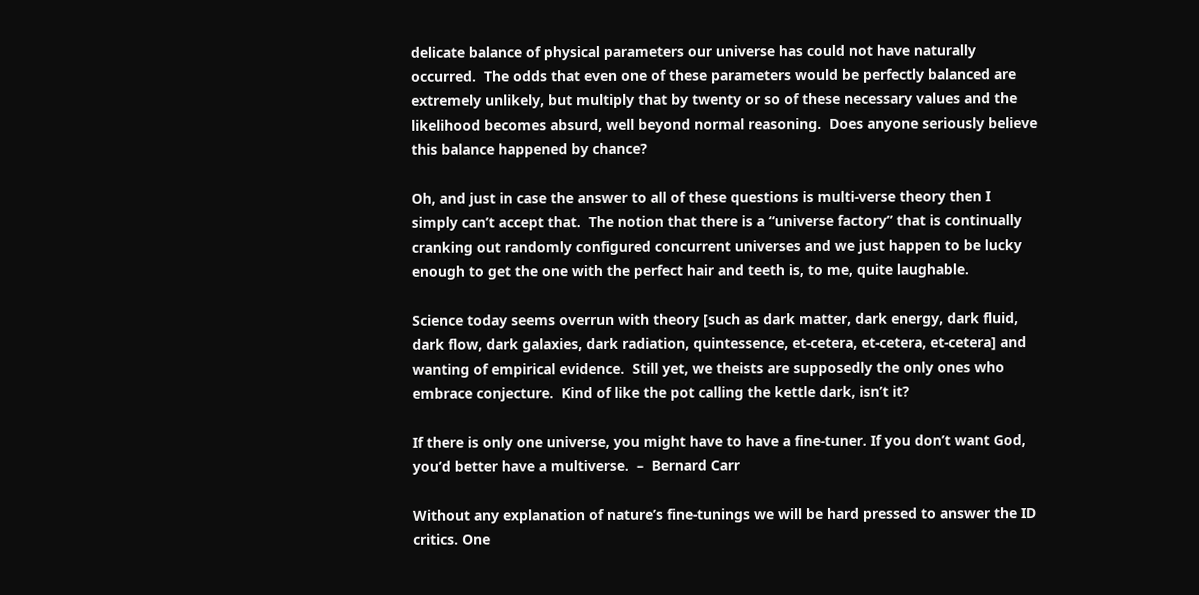delicate balance of physical parameters our universe has could not have naturally occurred.  The odds that even one of these parameters would be perfectly balanced are extremely unlikely, but multiply that by twenty or so of these necessary values and the likelihood becomes absurd, well beyond normal reasoning.  Does anyone seriously believe this balance happened by chance?

Oh, and just in case the answer to all of these questions is multi-verse theory then I simply can’t accept that.  The notion that there is a “universe factory” that is continually cranking out randomly configured concurrent universes and we just happen to be lucky enough to get the one with the perfect hair and teeth is, to me, quite laughable.

Science today seems overrun with theory [such as dark matter, dark energy, dark fluid, dark flow, dark galaxies, dark radiation, quintessence, et-cetera, et-cetera, et-cetera] and wanting of empirical evidence.  Still yet, we theists are supposedly the only ones who embrace conjecture.  Kind of like the pot calling the kettle dark, isn’t it?

If there is only one universe, you might have to have a fine-tuner. If you don’t want God, you’d better have a multiverse.  –  Bernard Carr

Without any explanation of nature’s fine-tunings we will be hard pressed to answer the ID critics. One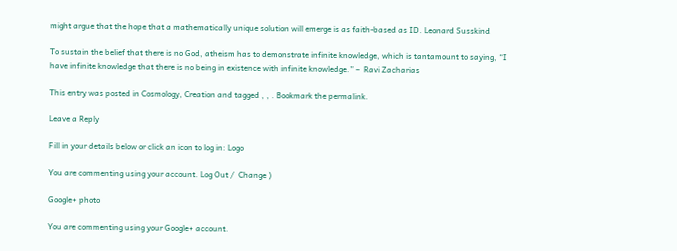might argue that the hope that a mathematically unique solution will emerge is as faith-based as ID. Leonard Susskind

To sustain the belief that there is no God, atheism has to demonstrate infinite knowledge, which is tantamount to saying, “I have infinite knowledge that there is no being in existence with infinite knowledge.” –  Ravi Zacharias

This entry was posted in Cosmology, Creation and tagged , , . Bookmark the permalink.

Leave a Reply

Fill in your details below or click an icon to log in: Logo

You are commenting using your account. Log Out /  Change )

Google+ photo

You are commenting using your Google+ account.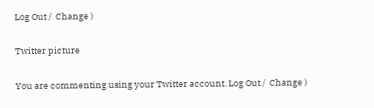Log Out /  Change )

Twitter picture

You are commenting using your Twitter account. Log Out /  Change )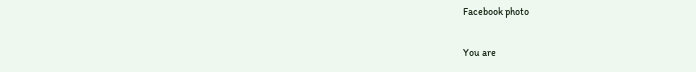Facebook photo

You are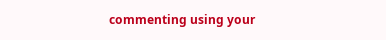commenting using your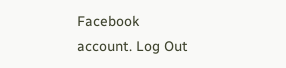Facebook account. Log Out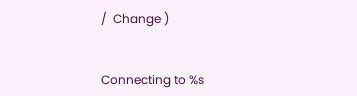/  Change )


Connecting to %s